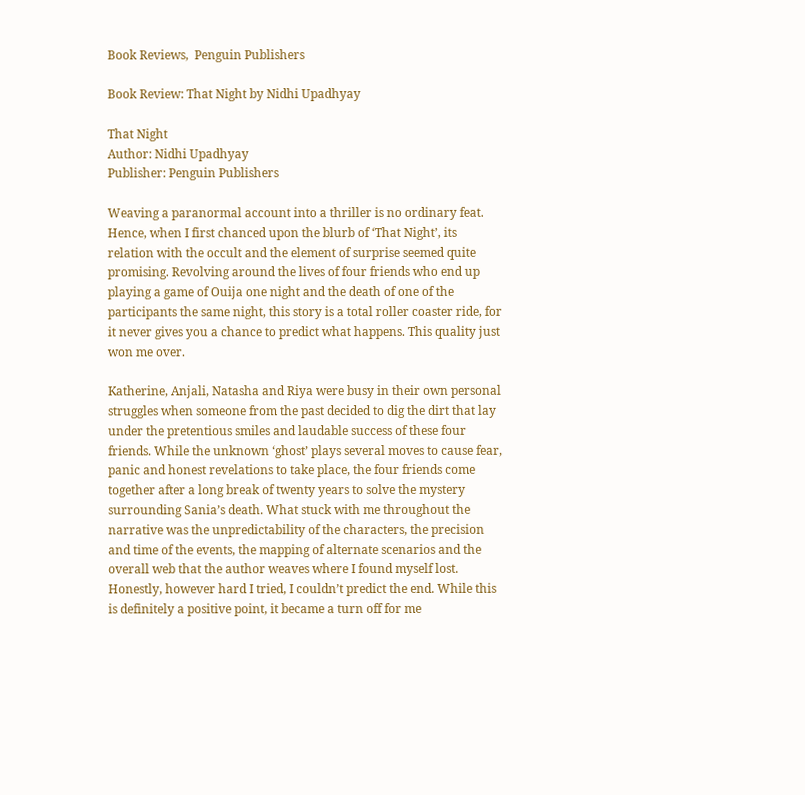Book Reviews,  Penguin Publishers

Book Review: That Night by Nidhi Upadhyay

That Night
Author: Nidhi Upadhyay
Publisher: Penguin Publishers

Weaving a paranormal account into a thriller is no ordinary feat. Hence, when I first chanced upon the blurb of ‘That Night’, its relation with the occult and the element of surprise seemed quite promising. Revolving around the lives of four friends who end up playing a game of Ouija one night and the death of one of the participants the same night, this story is a total roller coaster ride, for it never gives you a chance to predict what happens. This quality just won me over.

Katherine, Anjali, Natasha and Riya were busy in their own personal struggles when someone from the past decided to dig the dirt that lay under the pretentious smiles and laudable success of these four friends. While the unknown ‘ghost’ plays several moves to cause fear, panic and honest revelations to take place, the four friends come together after a long break of twenty years to solve the mystery surrounding Sania’s death. What stuck with me throughout the narrative was the unpredictability of the characters, the precision and time of the events, the mapping of alternate scenarios and the overall web that the author weaves where I found myself lost. Honestly, however hard I tried, I couldn’t predict the end. While this is definitely a positive point, it became a turn off for me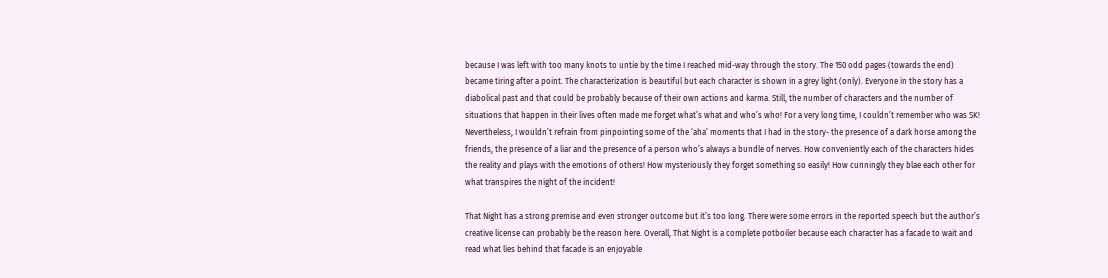because I was left with too many knots to untie by the time I reached mid-way through the story. The 150 odd pages (towards the end) became tiring after a point. The characterization is beautiful but each character is shown in a grey light (only). Everyone in the story has a diabolical past and that could be probably because of their own actions and karma. Still, the number of characters and the number of situations that happen in their lives often made me forget what’s what and who’s who! For a very long time, I couldn’t remember who was SK! Nevertheless, I wouldn’t refrain from pinpointing some of the ‘aha’ moments that I had in the story- the presence of a dark horse among the friends, the presence of a liar and the presence of a person who’s always a bundle of nerves. How conveniently each of the characters hides the reality and plays with the emotions of others! How mysteriously they forget something so easily! How cunningly they blae each other for what transpires the night of the incident!

That Night has a strong premise and even stronger outcome but it’s too long. There were some errors in the reported speech but the author’s creative license can probably be the reason here. Overall, That Night is a complete potboiler because each character has a facade to wait and read what lies behind that facade is an enjoyable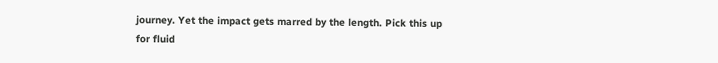journey. Yet the impact gets marred by the length. Pick this up for fluid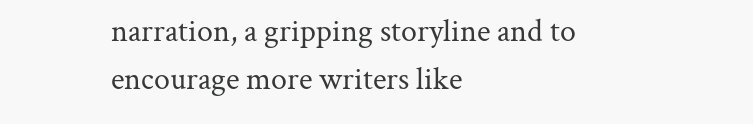narration, a gripping storyline and to encourage more writers like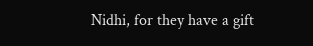Nidhi, for they have a gift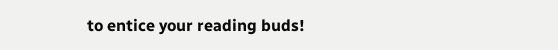to entice your reading buds!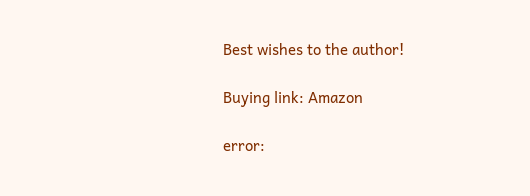Best wishes to the author!

Buying link: Amazon

error: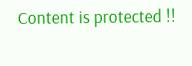Content is protected !!